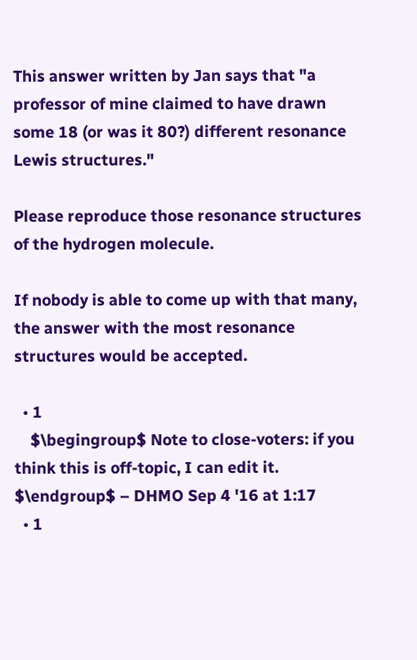This answer written by Jan says that "a professor of mine claimed to have drawn some 18 (or was it 80?) different resonance Lewis structures."

Please reproduce those resonance structures of the hydrogen molecule.

If nobody is able to come up with that many, the answer with the most resonance structures would be accepted.

  • 1
    $\begingroup$ Note to close-voters: if you think this is off-topic, I can edit it. $\endgroup$ – DHMO Sep 4 '16 at 1:17
  • 1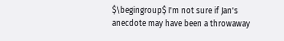$\begingroup$ I'm not sure if Jan's anecdote may have been a throwaway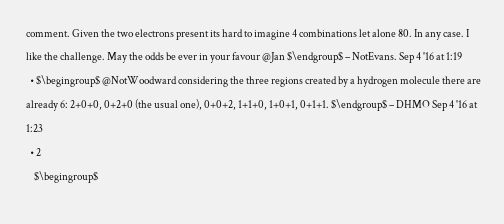comment. Given the two electrons present its hard to imagine 4 combinations let alone 80. In any case. I like the challenge. May the odds be ever in your favour @Jan $\endgroup$ – NotEvans. Sep 4 '16 at 1:19
  • $\begingroup$ @NotWoodward considering the three regions created by a hydrogen molecule there are already 6: 2+0+0, 0+2+0 (the usual one), 0+0+2, 1+1+0, 1+0+1, 0+1+1. $\endgroup$ – DHMO Sep 4 '16 at 1:23
  • 2
    $\begingroup$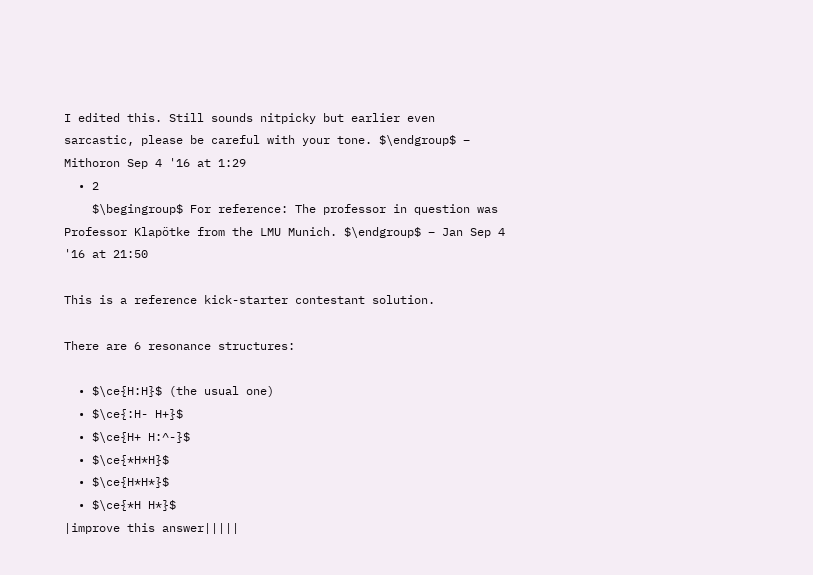I edited this. Still sounds nitpicky but earlier even sarcastic, please be careful with your tone. $\endgroup$ – Mithoron Sep 4 '16 at 1:29
  • 2
    $\begingroup$ For reference: The professor in question was Professor Klapötke from the LMU Munich. $\endgroup$ – Jan Sep 4 '16 at 21:50

This is a reference kick-starter contestant solution.

There are 6 resonance structures:

  • $\ce{H:H}$ (the usual one)
  • $\ce{:H- H+}$
  • $\ce{H+ H:^-}$
  • $\ce{*H*H}$
  • $\ce{H*H*}$
  • $\ce{*H H*}$
|improve this answer|||||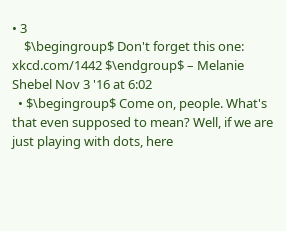• 3
    $\begingroup$ Don't forget this one: xkcd.com/1442 $\endgroup$ – Melanie Shebel Nov 3 '16 at 6:02
  • $\begingroup$ Come on, people. What's that even supposed to mean? Well, if we are just playing with dots, here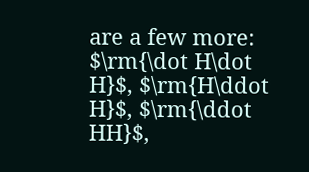are a few more: $\rm{\dot H\dot H}$, $\rm{H\ddot H}$, $\rm{\ddot HH}$,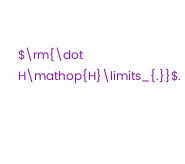$\rm{\dot H\mathop{H}\limits_{.}}$.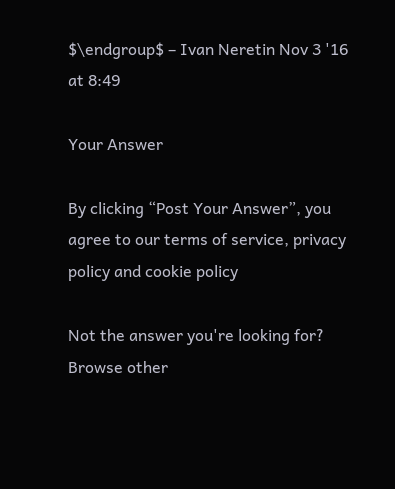$\endgroup$ – Ivan Neretin Nov 3 '16 at 8:49

Your Answer

By clicking “Post Your Answer”, you agree to our terms of service, privacy policy and cookie policy

Not the answer you're looking for? Browse other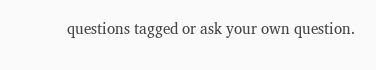questions tagged or ask your own question.